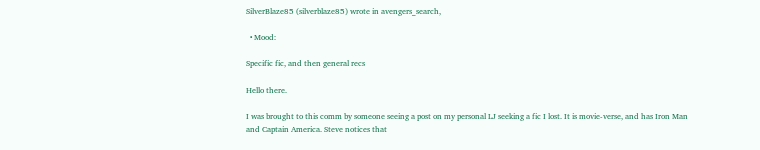SilverBlaze85 (silverblaze85) wrote in avengers_search,

  • Mood:

Specific fic, and then general recs

Hello there.

I was brought to this comm by someone seeing a post on my personal LJ seeking a fic I lost. It is movie-verse, and has Iron Man and Captain America. Steve notices that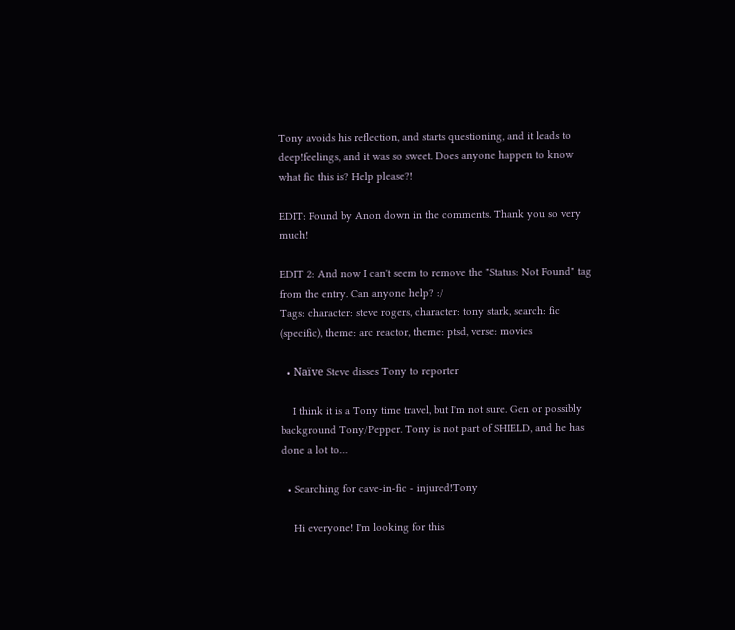Tony avoids his reflection, and starts questioning, and it leads to deep!feelings, and it was so sweet. Does anyone happen to know what fic this is? Help please?!

EDIT: Found by Anon down in the comments. Thank you so very much!

EDIT 2: And now I can't seem to remove the "Status: Not Found" tag from the entry. Can anyone help? :/
Tags: character: steve rogers, character: tony stark, search: fic (specific), theme: arc reactor, theme: ptsd, verse: movies

  • Naïve Steve disses Tony to reporter

    I think it is a Tony time travel, but I'm not sure. Gen or possibly background Tony/Pepper. Tony is not part of SHIELD, and he has done a lot to…

  • Searching for cave-in-fic - injured!Tony

    Hi everyone! I'm looking for this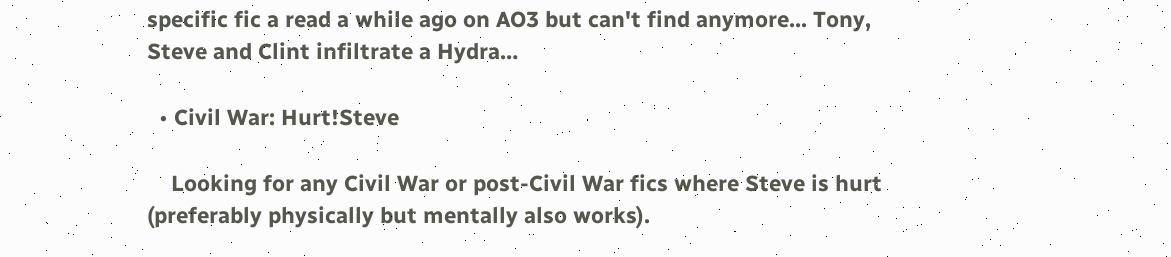specific fic a read a while ago on AO3 but can't find anymore... Tony, Steve and Clint infiltrate a Hydra…

  • Civil War: Hurt!Steve

    Looking for any Civil War or post-Civil War fics where Steve is hurt (preferably physically but mentally also works).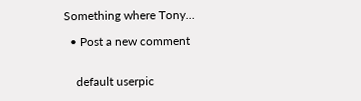Something where Tony…

  • Post a new comment


    default userpic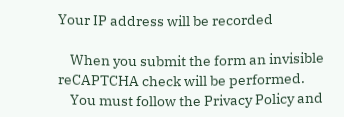Your IP address will be recorded

    When you submit the form an invisible reCAPTCHA check will be performed.
    You must follow the Privacy Policy and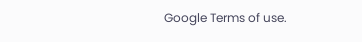Google Terms of use.